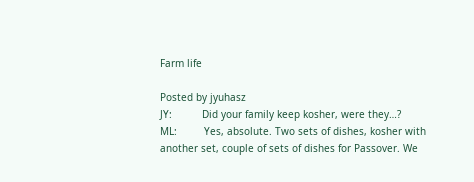Farm life

Posted by jyuhasz
JY:          Did your family keep kosher, were they…?
ML:         Yes, absolute. Two sets of dishes, kosher with another set, couple of sets of dishes for Passover. We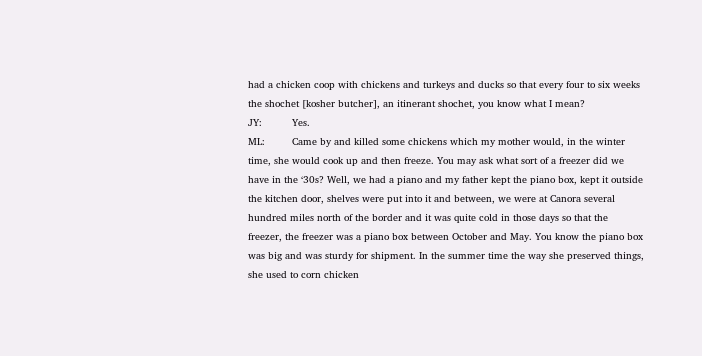had a chicken coop with chickens and turkeys and ducks so that every four to six weeks the shochet [kosher butcher], an itinerant shochet, you know what I mean?
JY:          Yes.
ML:         Came by and killed some chickens which my mother would, in the winter time, she would cook up and then freeze. You may ask what sort of a freezer did we have in the ‘30s? Well, we had a piano and my father kept the piano box, kept it outside the kitchen door, shelves were put into it and between, we were at Canora several hundred miles north of the border and it was quite cold in those days so that the freezer, the freezer was a piano box between October and May. You know the piano box was big and was sturdy for shipment. In the summer time the way she preserved things, she used to corn chicken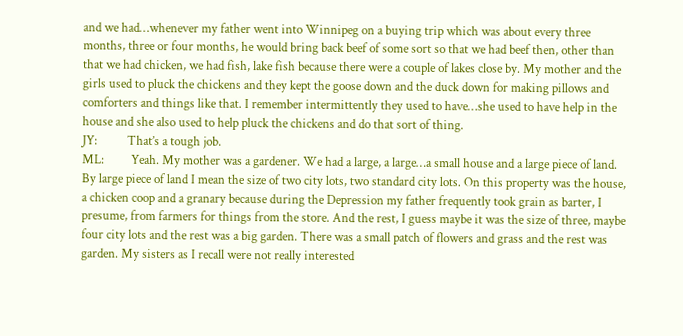and we had…whenever my father went into Winnipeg on a buying trip which was about every three months, three or four months, he would bring back beef of some sort so that we had beef then, other than that we had chicken, we had fish, lake fish because there were a couple of lakes close by. My mother and the girls used to pluck the chickens and they kept the goose down and the duck down for making pillows and comforters and things like that. I remember intermittently they used to have…she used to have help in the house and she also used to help pluck the chickens and do that sort of thing.
JY:          That’s a tough job.
ML:         Yeah. My mother was a gardener. We had a large, a large…a small house and a large piece of land. By large piece of land I mean the size of two city lots, two standard city lots. On this property was the house, a chicken coop and a granary because during the Depression my father frequently took grain as barter, I presume, from farmers for things from the store. And the rest, I guess maybe it was the size of three, maybe four city lots and the rest was a big garden. There was a small patch of flowers and grass and the rest was garden. My sisters as I recall were not really interested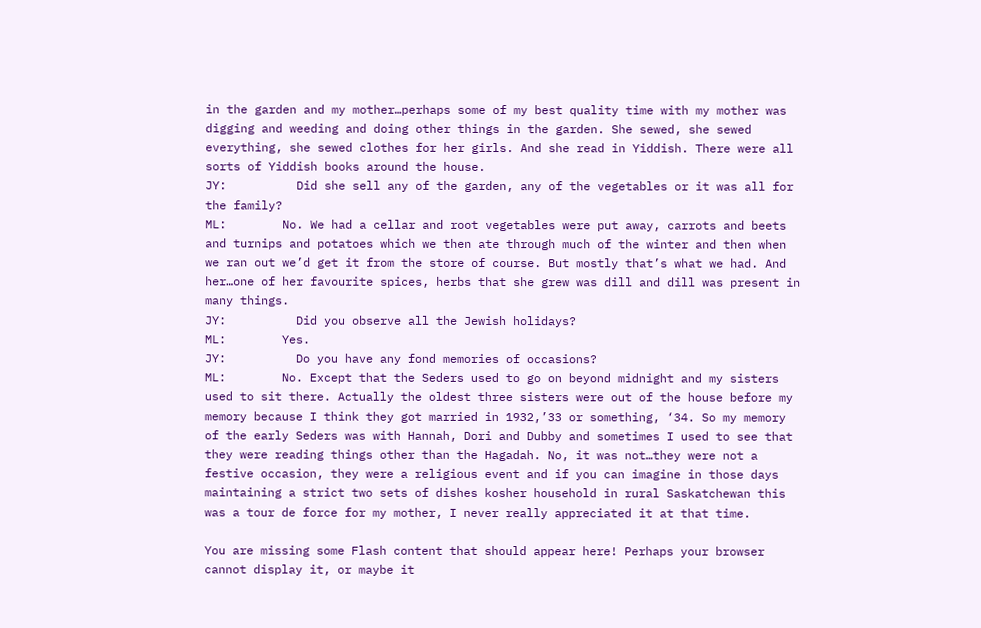in the garden and my mother…perhaps some of my best quality time with my mother was digging and weeding and doing other things in the garden. She sewed, she sewed everything, she sewed clothes for her girls. And she read in Yiddish. There were all sorts of Yiddish books around the house.
JY:          Did she sell any of the garden, any of the vegetables or it was all for the family?
ML:        No. We had a cellar and root vegetables were put away, carrots and beets and turnips and potatoes which we then ate through much of the winter and then when we ran out we’d get it from the store of course. But mostly that’s what we had. And her…one of her favourite spices, herbs that she grew was dill and dill was present in many things.
JY:          Did you observe all the Jewish holidays?
ML:        Yes.
JY:          Do you have any fond memories of occasions?
ML:        No. Except that the Seders used to go on beyond midnight and my sisters used to sit there. Actually the oldest three sisters were out of the house before my memory because I think they got married in 1932,’33 or something, ‘34. So my memory of the early Seders was with Hannah, Dori and Dubby and sometimes I used to see that they were reading things other than the Hagadah. No, it was not…they were not a festive occasion, they were a religious event and if you can imagine in those days maintaining a strict two sets of dishes kosher household in rural Saskatchewan this was a tour de force for my mother, I never really appreciated it at that time.

You are missing some Flash content that should appear here! Perhaps your browser cannot display it, or maybe it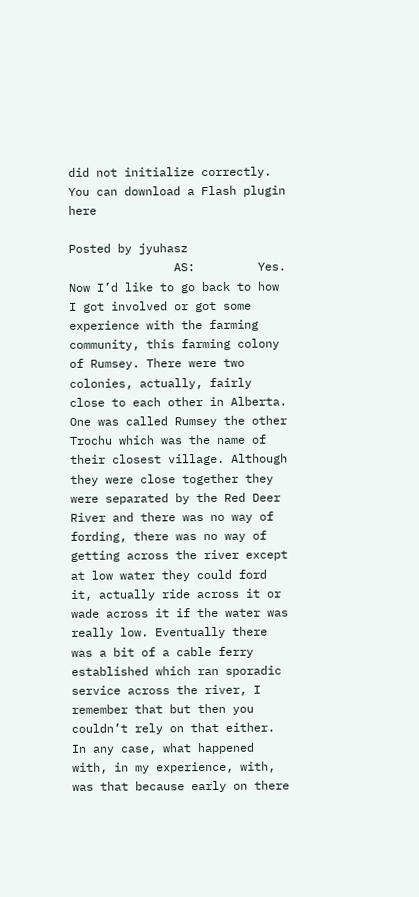did not initialize correctly. You can download a Flash plugin here

Posted by jyuhasz
               AS:         Yes. Now I’d like to go back to how I got involved or got some experience with the farming community, this farming colony of Rumsey. There were two colonies, actually, fairly close to each other in Alberta. One was called Rumsey the other Trochu which was the name of their closest village. Although they were close together they were separated by the Red Deer River and there was no way of fording, there was no way of getting across the river except at low water they could ford it, actually ride across it or wade across it if the water was really low. Eventually there was a bit of a cable ferry established which ran sporadic service across the river, I remember that but then you couldn’t rely on that either. In any case, what happened with, in my experience, with, was that because early on there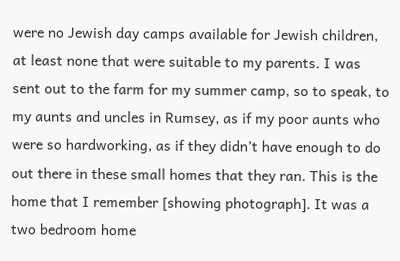were no Jewish day camps available for Jewish children, at least none that were suitable to my parents. I was sent out to the farm for my summer camp, so to speak, to my aunts and uncles in Rumsey, as if my poor aunts who were so hardworking, as if they didn’t have enough to do out there in these small homes that they ran. This is the home that I remember [showing photograph]. It was a two bedroom home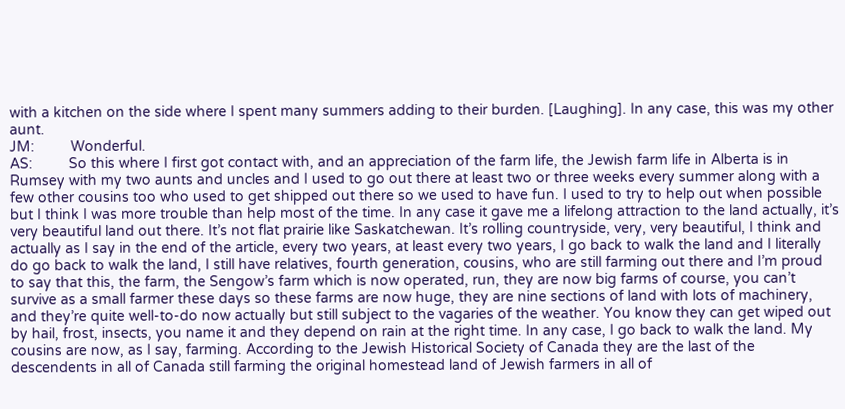with a kitchen on the side where I spent many summers adding to their burden. [Laughing]. In any case, this was my other aunt.
JM:         Wonderful.
AS:         So this where I first got contact with, and an appreciation of the farm life, the Jewish farm life in Alberta is in Rumsey with my two aunts and uncles and I used to go out there at least two or three weeks every summer along with a few other cousins too who used to get shipped out there so we used to have fun. I used to try to help out when possible but I think I was more trouble than help most of the time. In any case it gave me a lifelong attraction to the land actually, it’s very beautiful land out there. It’s not flat prairie like Saskatchewan. It’s rolling countryside, very, very beautiful, I think and actually as I say in the end of the article, every two years, at least every two years, I go back to walk the land and I literally do go back to walk the land, I still have relatives, fourth generation, cousins, who are still farming out there and I’m proud to say that this, the farm, the Sengow’s farm which is now operated, run, they are now big farms of course, you can’t survive as a small farmer these days so these farms are now huge, they are nine sections of land with lots of machinery, and they’re quite well-to-do now actually but still subject to the vagaries of the weather. You know they can get wiped out by hail, frost, insects, you name it and they depend on rain at the right time. In any case, I go back to walk the land. My cousins are now, as I say, farming. According to the Jewish Historical Society of Canada they are the last of the descendents in all of Canada still farming the original homestead land of Jewish farmers in all of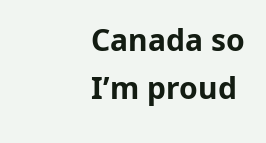Canada so I’m proud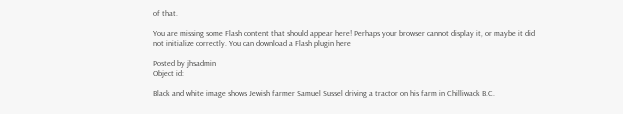of that.

You are missing some Flash content that should appear here! Perhaps your browser cannot display it, or maybe it did not initialize correctly. You can download a Flash plugin here

Posted by jhsadmin
Object id:

Black and white image shows Jewish farmer Samuel Sussel driving a tractor on his farm in Chilliwack B.C.